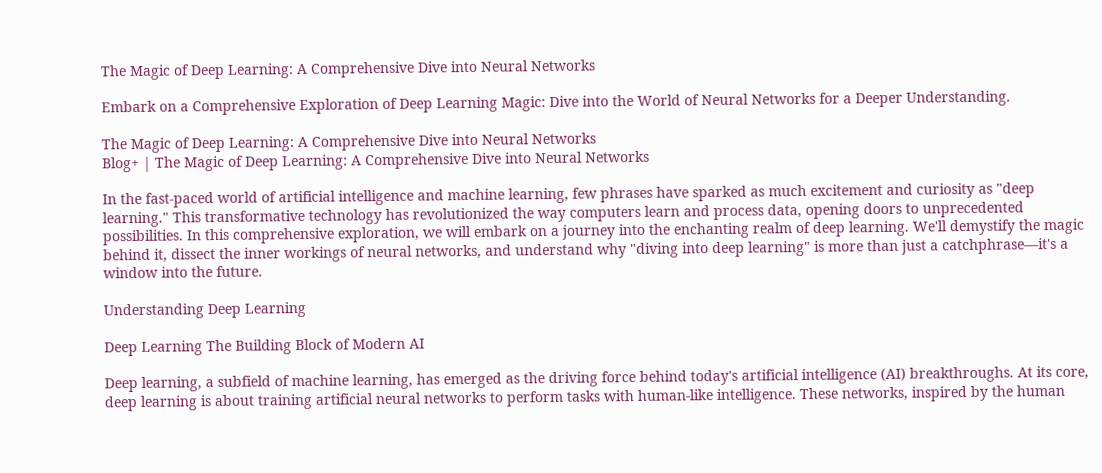The Magic of Deep Learning: A Comprehensive Dive into Neural Networks

Embark on a Comprehensive Exploration of Deep Learning Magic: Dive into the World of Neural Networks for a Deeper Understanding.

The Magic of Deep Learning: A Comprehensive Dive into Neural Networks
Blog+ | The Magic of Deep Learning: A Comprehensive Dive into Neural Networks

In the fast-paced world of artificial intelligence and machine learning, few phrases have sparked as much excitement and curiosity as "deep learning." This transformative technology has revolutionized the way computers learn and process data, opening doors to unprecedented possibilities. In this comprehensive exploration, we will embark on a journey into the enchanting realm of deep learning. We'll demystify the magic behind it, dissect the inner workings of neural networks, and understand why "diving into deep learning" is more than just a catchphrase—it's a window into the future.

Understanding Deep Learning

Deep Learning The Building Block of Modern AI

Deep learning, a subfield of machine learning, has emerged as the driving force behind today's artificial intelligence (AI) breakthroughs. At its core, deep learning is about training artificial neural networks to perform tasks with human-like intelligence. These networks, inspired by the human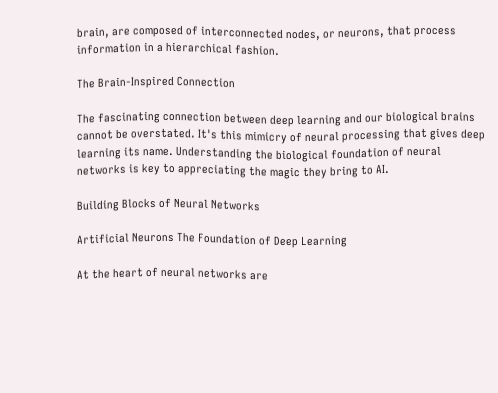brain, are composed of interconnected nodes, or neurons, that process information in a hierarchical fashion.

The Brain-Inspired Connection

The fascinating connection between deep learning and our biological brains cannot be overstated. It's this mimicry of neural processing that gives deep learning its name. Understanding the biological foundation of neural networks is key to appreciating the magic they bring to AI.

Building Blocks of Neural Networks

Artificial Neurons The Foundation of Deep Learning

At the heart of neural networks are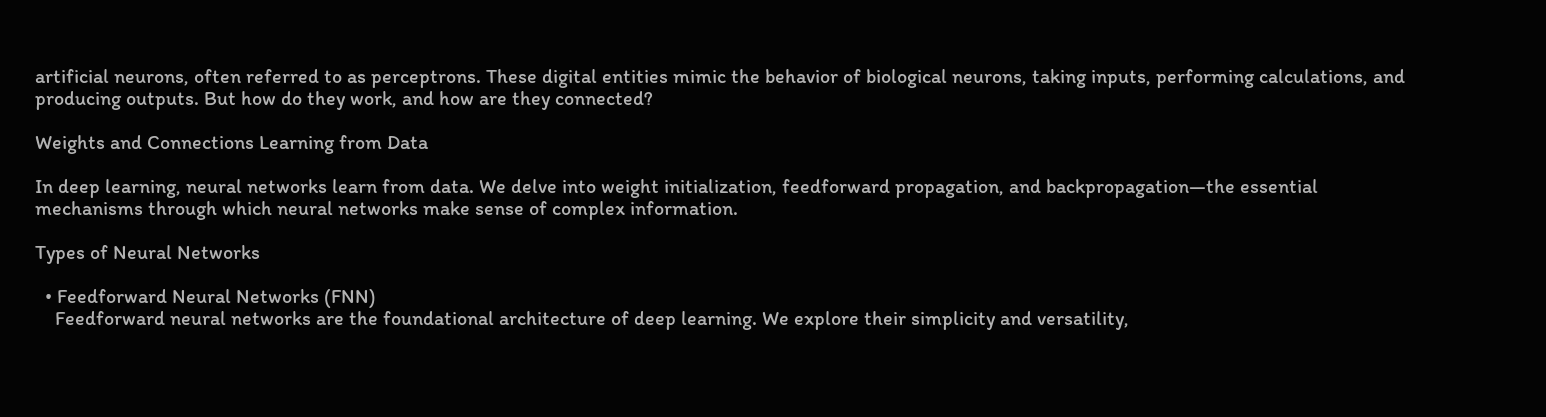artificial neurons, often referred to as perceptrons. These digital entities mimic the behavior of biological neurons, taking inputs, performing calculations, and producing outputs. But how do they work, and how are they connected?

Weights and Connections Learning from Data

In deep learning, neural networks learn from data. We delve into weight initialization, feedforward propagation, and backpropagation—the essential mechanisms through which neural networks make sense of complex information.

Types of Neural Networks

  • Feedforward Neural Networks (FNN)
    Feedforward neural networks are the foundational architecture of deep learning. We explore their simplicity and versatility,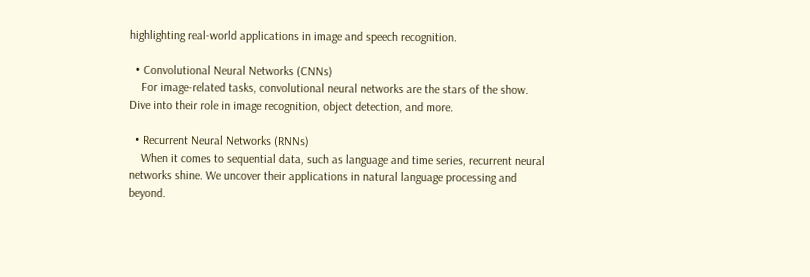highlighting real-world applications in image and speech recognition.

  • Convolutional Neural Networks (CNNs)
    For image-related tasks, convolutional neural networks are the stars of the show. Dive into their role in image recognition, object detection, and more.

  • Recurrent Neural Networks (RNNs)
    When it comes to sequential data, such as language and time series, recurrent neural networks shine. We uncover their applications in natural language processing and beyond.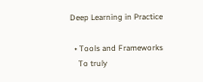Deep Learning in Practice

  • Tools and Frameworks
    To truly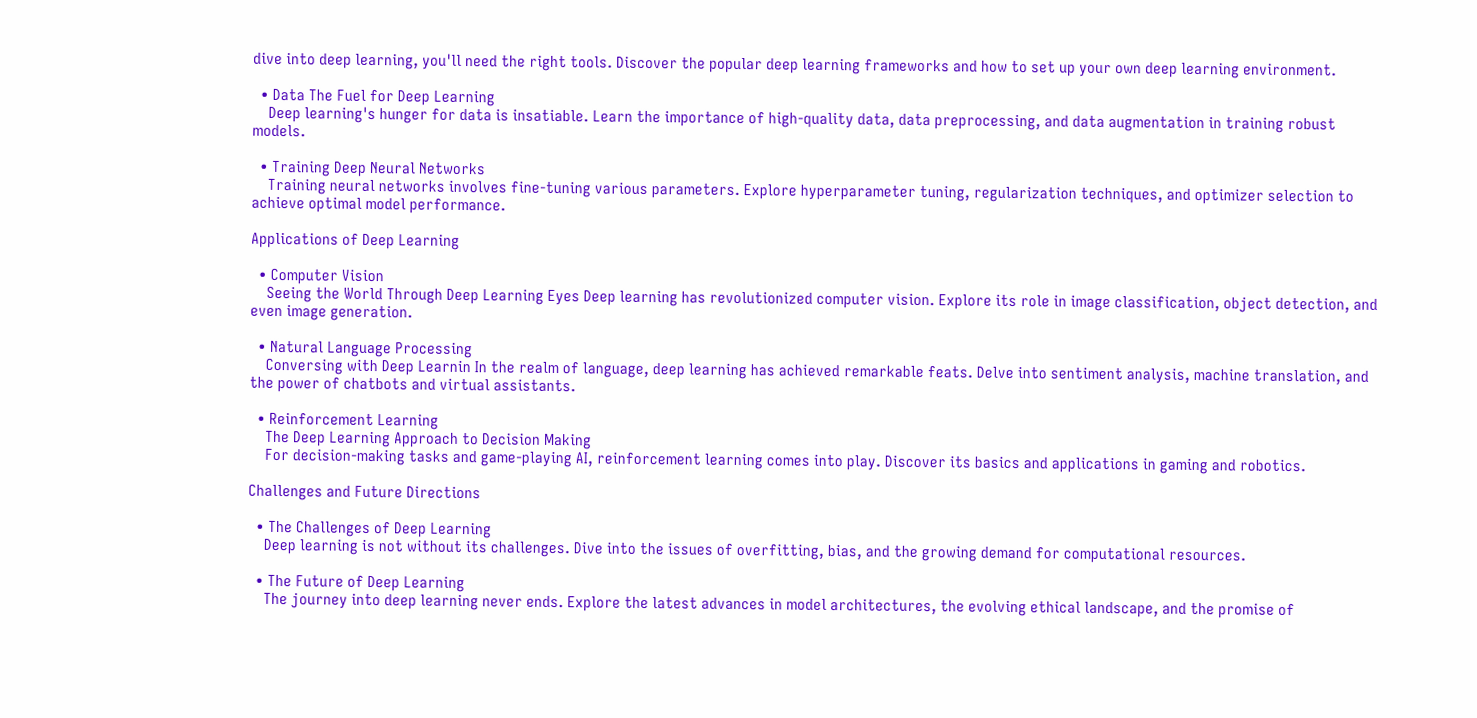dive into deep learning, you'll need the right tools. Discover the popular deep learning frameworks and how to set up your own deep learning environment.

  • Data The Fuel for Deep Learning
    Deep learning's hunger for data is insatiable. Learn the importance of high-quality data, data preprocessing, and data augmentation in training robust models.

  • Training Deep Neural Networks
    Training neural networks involves fine-tuning various parameters. Explore hyperparameter tuning, regularization techniques, and optimizer selection to achieve optimal model performance.

Applications of Deep Learning

  • Computer Vision
    Seeing the World Through Deep Learning Eyes Deep learning has revolutionized computer vision. Explore its role in image classification, object detection, and even image generation.

  • Natural Language Processing
    Conversing with Deep Learnin In the realm of language, deep learning has achieved remarkable feats. Delve into sentiment analysis, machine translation, and the power of chatbots and virtual assistants.

  • Reinforcement Learning
    The Deep Learning Approach to Decision Making
    For decision-making tasks and game-playing AI, reinforcement learning comes into play. Discover its basics and applications in gaming and robotics.

Challenges and Future Directions

  • The Challenges of Deep Learning
    Deep learning is not without its challenges. Dive into the issues of overfitting, bias, and the growing demand for computational resources.

  • The Future of Deep Learning
    The journey into deep learning never ends. Explore the latest advances in model architectures, the evolving ethical landscape, and the promise of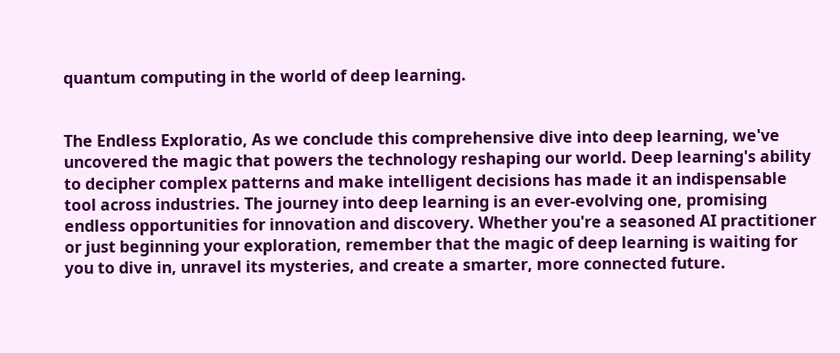quantum computing in the world of deep learning.


The Endless Exploratio, As we conclude this comprehensive dive into deep learning, we've uncovered the magic that powers the technology reshaping our world. Deep learning's ability to decipher complex patterns and make intelligent decisions has made it an indispensable tool across industries. The journey into deep learning is an ever-evolving one, promising endless opportunities for innovation and discovery. Whether you're a seasoned AI practitioner or just beginning your exploration, remember that the magic of deep learning is waiting for you to dive in, unravel its mysteries, and create a smarter, more connected future.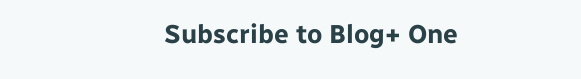Subscribe to Blog+ One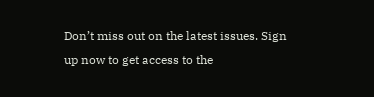Don’t miss out on the latest issues. Sign up now to get access to the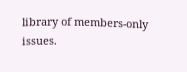library of members-only issues.